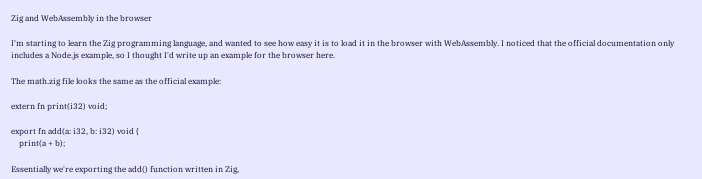Zig and WebAssembly in the browser

I'm starting to learn the Zig programming language, and wanted to see how easy it is to load it in the browser with WebAssembly. I noticed that the official documentation only includes a Node.js example, so I thought I'd write up an example for the browser here.

The math.zig file looks the same as the official example:

extern fn print(i32) void;

export fn add(a: i32, b: i32) void {
    print(a + b);

Essentially we're exporting the add() function written in Zig,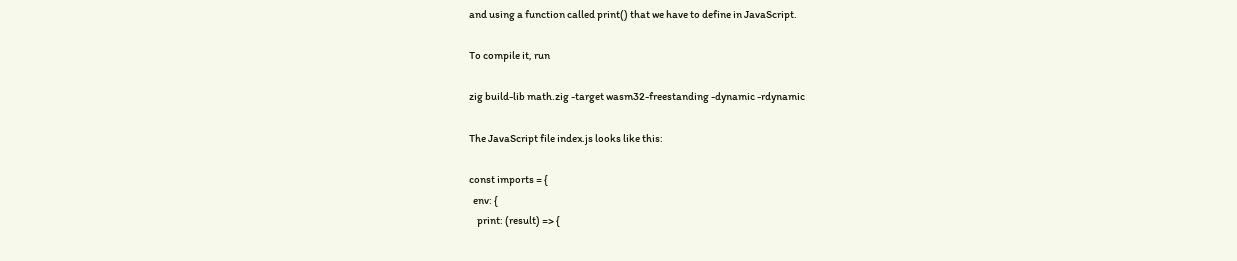and using a function called print() that we have to define in JavaScript.

To compile it, run

zig build-lib math.zig -target wasm32-freestanding -dynamic -rdynamic

The JavaScript file index.js looks like this:

const imports = {
  env: {
    print: (result) => {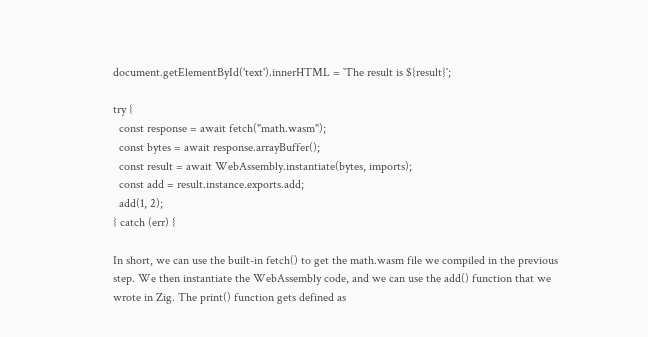document.getElementById('text').innerHTML = `The result is ${result}`;

try {
  const response = await fetch("math.wasm");
  const bytes = await response.arrayBuffer();
  const result = await WebAssembly.instantiate(bytes, imports);
  const add = result.instance.exports.add;
  add(1, 2);
} catch (err) {

In short, we can use the built-in fetch() to get the math.wasm file we compiled in the previous step. We then instantiate the WebAssembly code, and we can use the add() function that we wrote in Zig. The print() function gets defined as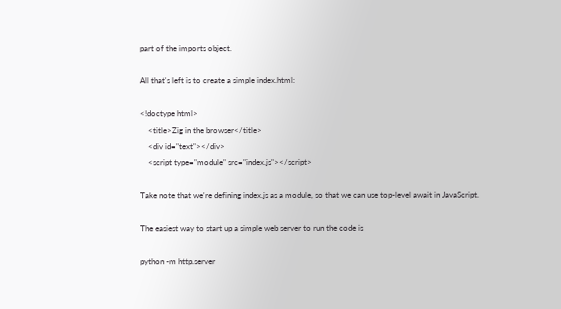part of the imports object.

All that's left is to create a simple index.html:

<!doctype html>
    <title>Zig in the browser</title>
    <div id="text"></div>
    <script type="module" src="index.js"></script>

Take note that we're defining index.js as a module, so that we can use top-level await in JavaScript.

The easiest way to start up a simple web server to run the code is

python -m http.server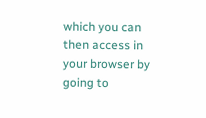which you can then access in your browser by going to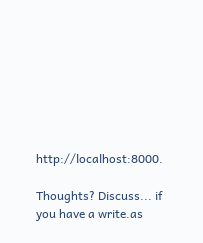http://localhost:8000.

Thoughts? Discuss... if you have a write.as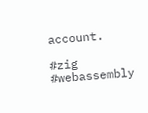account.

#zig #webassembly